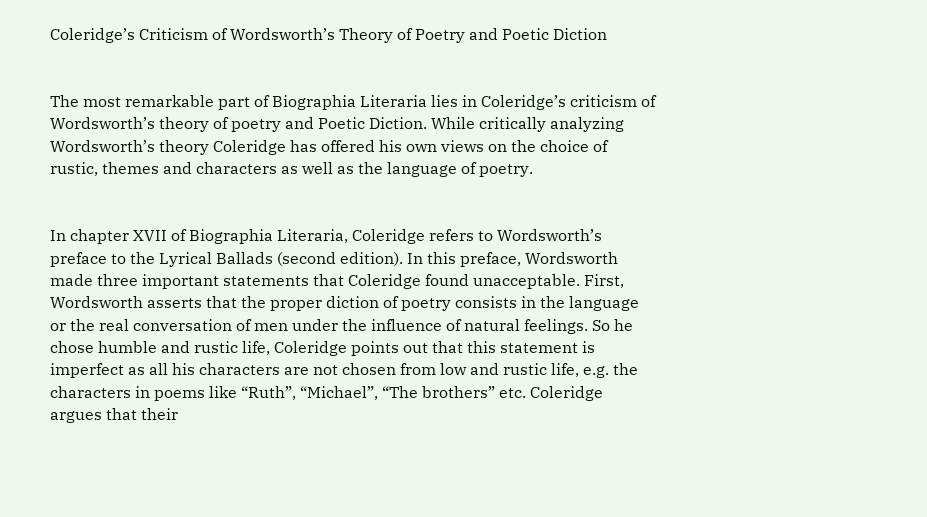Coleridge’s Criticism of Wordsworth’s Theory of Poetry and Poetic Diction


The most remarkable part of Biographia Literaria lies in Coleridge’s criticism of Wordsworth’s theory of poetry and Poetic Diction. While critically analyzing Wordsworth’s theory Coleridge has offered his own views on the choice of rustic, themes and characters as well as the language of poetry.


In chapter XVII of Biographia Literaria, Coleridge refers to Wordsworth’s preface to the Lyrical Ballads (second edition). In this preface, Wordsworth made three important statements that Coleridge found unacceptable. First, Wordsworth asserts that the proper diction of poetry consists in the language or the real conversation of men under the influence of natural feelings. So he chose humble and rustic life, Coleridge points out that this statement is imperfect as all his characters are not chosen from low and rustic life, e.g. the characters in poems like “Ruth”, “Michael”, “The brothers” etc. Coleridge argues that their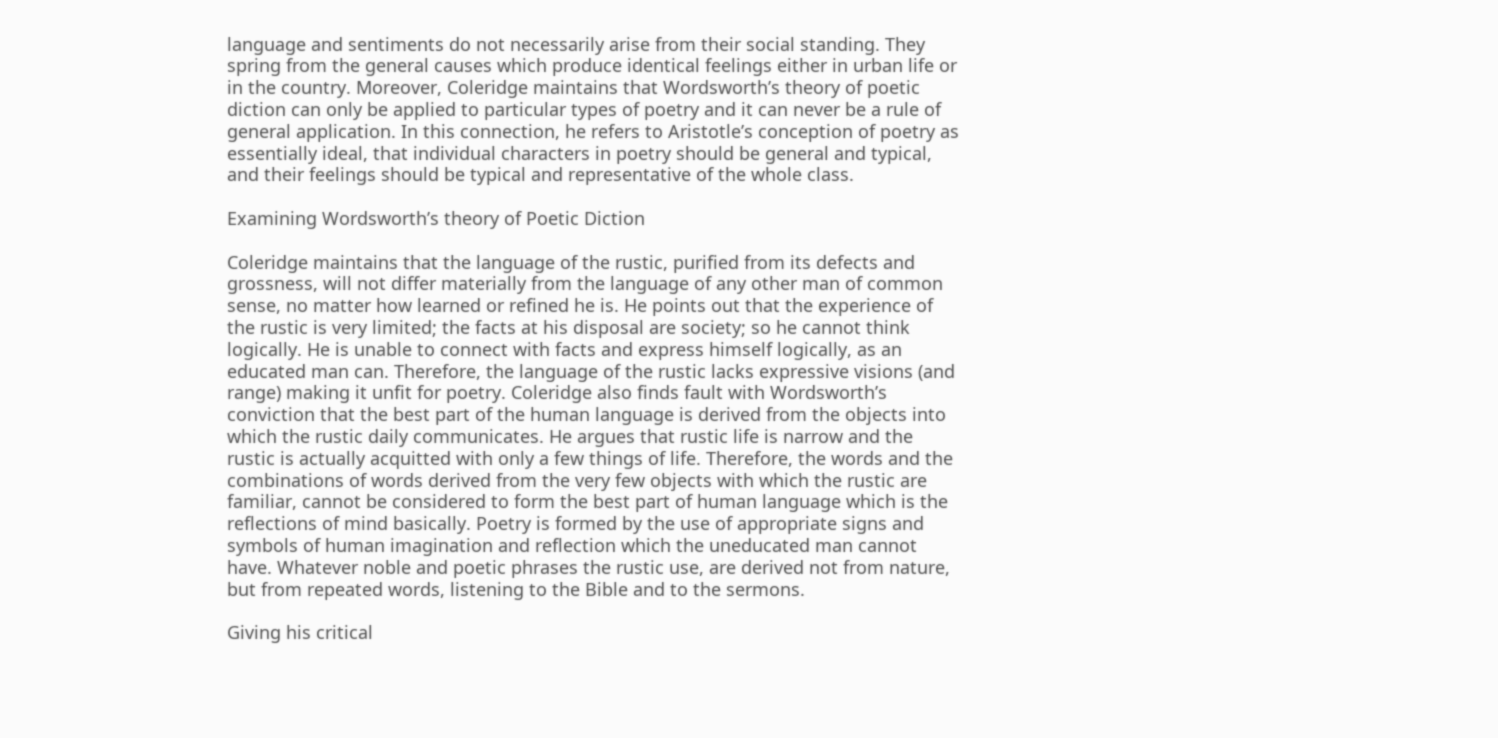language and sentiments do not necessarily arise from their social standing. They spring from the general causes which produce identical feelings either in urban life or in the country. Moreover, Coleridge maintains that Wordsworth’s theory of poetic diction can only be applied to particular types of poetry and it can never be a rule of general application. In this connection, he refers to Aristotle’s conception of poetry as essentially ideal, that individual characters in poetry should be general and typical, and their feelings should be typical and representative of the whole class.

Examining Wordsworth’s theory of Poetic Diction

Coleridge maintains that the language of the rustic, purified from its defects and grossness, will not differ materially from the language of any other man of common sense, no matter how learned or refined he is. He points out that the experience of the rustic is very limited; the facts at his disposal are society; so he cannot think logically. He is unable to connect with facts and express himself logically, as an educated man can. Therefore, the language of the rustic lacks expressive visions (and range) making it unfit for poetry. Coleridge also finds fault with Wordsworth’s conviction that the best part of the human language is derived from the objects into which the rustic daily communicates. He argues that rustic life is narrow and the rustic is actually acquitted with only a few things of life. Therefore, the words and the combinations of words derived from the very few objects with which the rustic are familiar, cannot be considered to form the best part of human language which is the reflections of mind basically. Poetry is formed by the use of appropriate signs and symbols of human imagination and reflection which the uneducated man cannot have. Whatever noble and poetic phrases the rustic use, are derived not from nature, but from repeated words, listening to the Bible and to the sermons.

Giving his critical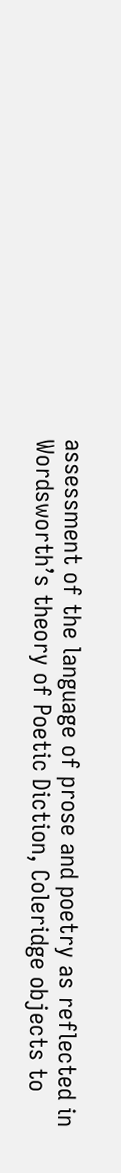assessment of the language of prose and poetry as reflected in Wordsworth’s theory of Poetic Diction, Coleridge objects to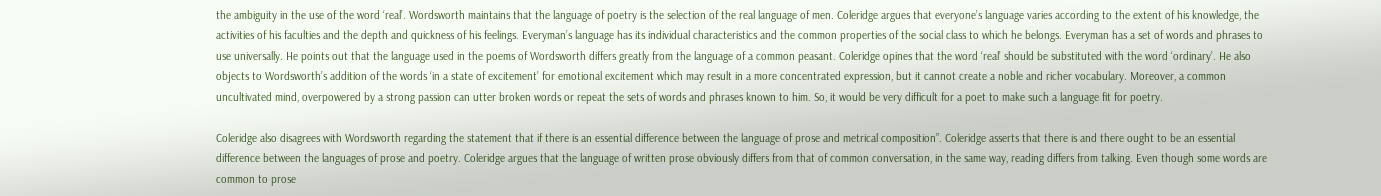the ambiguity in the use of the word ‘real’. Wordsworth maintains that the language of poetry is the selection of the real language of men. Coleridge argues that everyone’s language varies according to the extent of his knowledge, the activities of his faculties and the depth and quickness of his feelings. Everyman’s language has its individual characteristics and the common properties of the social class to which he belongs. Everyman has a set of words and phrases to use universally. He points out that the language used in the poems of Wordsworth differs greatly from the language of a common peasant. Coleridge opines that the word ‘real’ should be substituted with the word ‘ordinary’. He also objects to Wordsworth’s addition of the words ‘in a state of excitement’ for emotional excitement which may result in a more concentrated expression, but it cannot create a noble and richer vocabulary. Moreover, a common uncultivated mind, overpowered by a strong passion can utter broken words or repeat the sets of words and phrases known to him. So, it would be very difficult for a poet to make such a language fit for poetry.

Coleridge also disagrees with Wordsworth regarding the statement that if there is an essential difference between the language of prose and metrical composition”. Coleridge asserts that there is and there ought to be an essential difference between the languages of prose and poetry. Coleridge argues that the language of written prose obviously differs from that of common conversation, in the same way, reading differs from talking. Even though some words are common to prose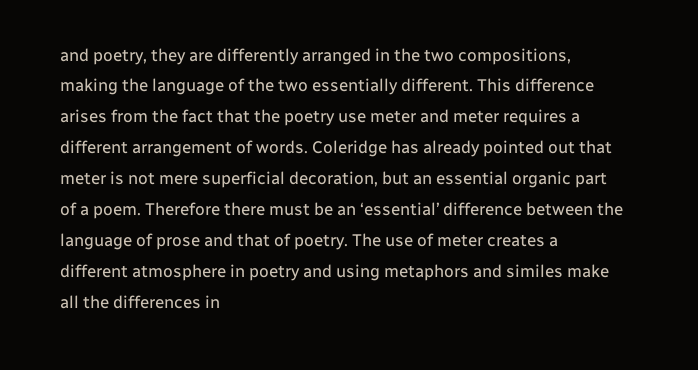and poetry, they are differently arranged in the two compositions, making the language of the two essentially different. This difference arises from the fact that the poetry use meter and meter requires a different arrangement of words. Coleridge has already pointed out that meter is not mere superficial decoration, but an essential organic part of a poem. Therefore there must be an ‘essential’ difference between the language of prose and that of poetry. The use of meter creates a different atmosphere in poetry and using metaphors and similes make all the differences in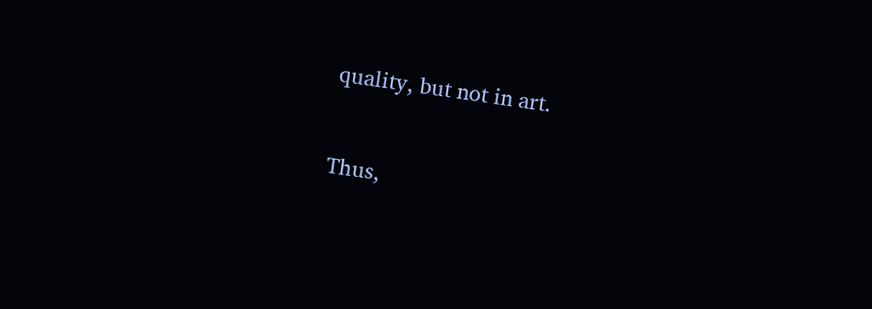quality, but not in art.


Thus,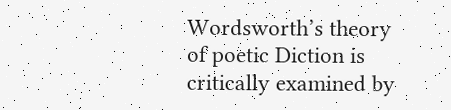Wordsworth’s theory of poetic Diction is critically examined by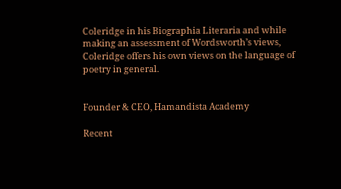Coleridge in his Biographia Literaria and while making an assessment of Wordsworth’s views, Coleridge offers his own views on the language of poetry in general.


Founder & CEO, Hamandista Academy

Recent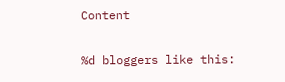Content

%d bloggers like this: